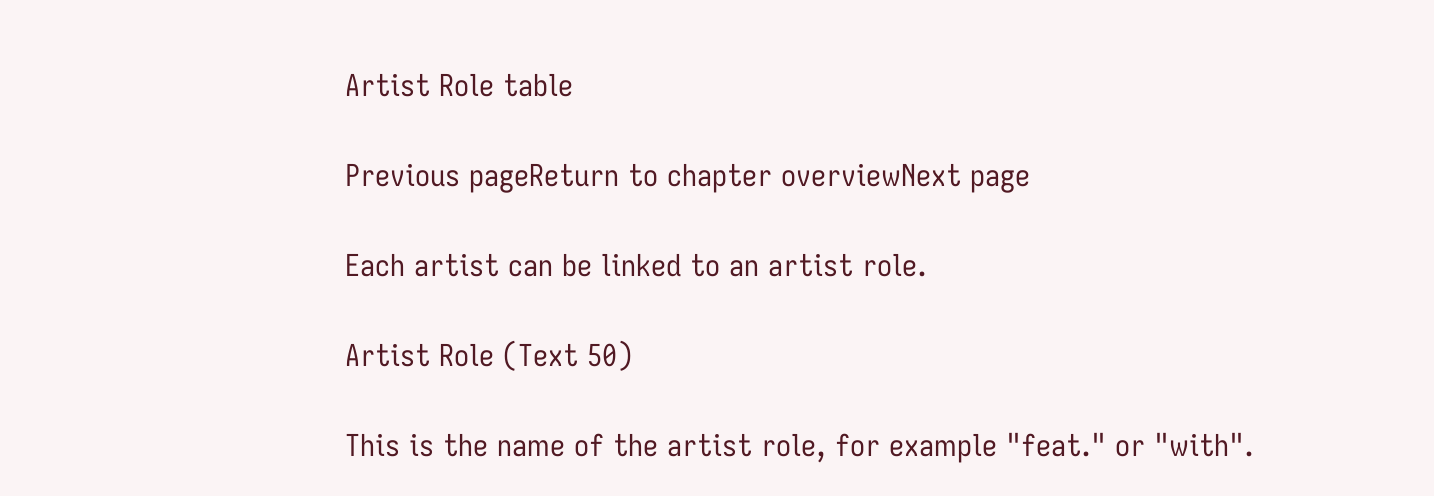Artist Role table

Previous pageReturn to chapter overviewNext page

Each artist can be linked to an artist role.

Artist Role (Text 50)

This is the name of the artist role, for example "feat." or "with".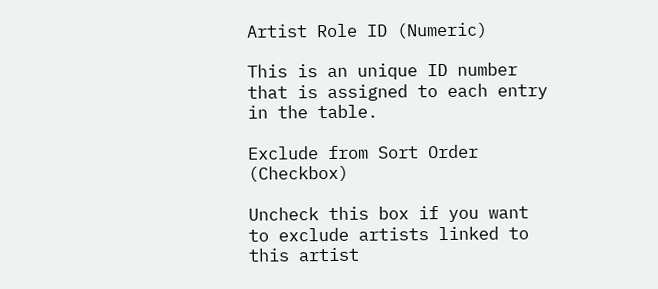Artist Role ID (Numeric)

This is an unique ID number that is assigned to each entry in the table.

Exclude from Sort Order (Checkbox)

Uncheck this box if you want to exclude artists linked to this artist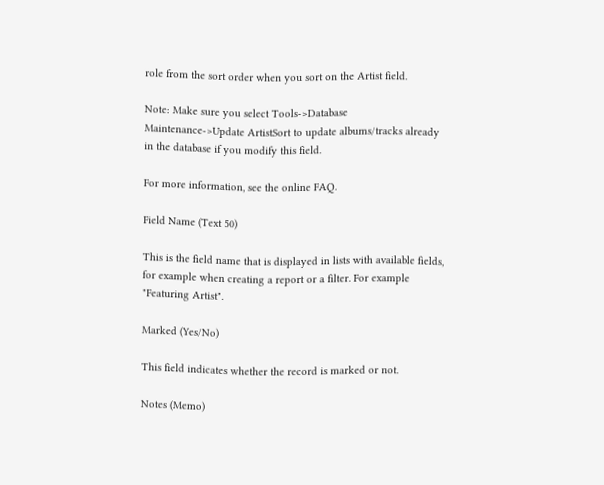role from the sort order when you sort on the Artist field.

Note: Make sure you select Tools->Database Maintenance->Update ArtistSort to update albums/tracks already in the database if you modify this field.

For more information, see the online FAQ.

Field Name (Text 50)

This is the field name that is displayed in lists with available fields, for example when creating a report or a filter. For example "Featuring Artist".

Marked (Yes/No)

This field indicates whether the record is marked or not.

Notes (Memo)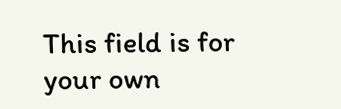This field is for your own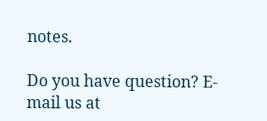notes.

Do you have question? E-mail us at